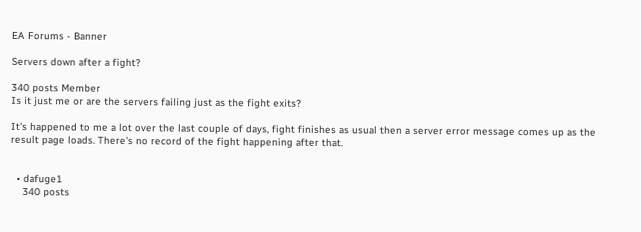EA Forums - Banner

Servers down after a fight?

340 posts Member
Is it just me or are the servers failing just as the fight exits?

It's happened to me a lot over the last couple of days, fight finishes as usual then a server error message comes up as the result page loads. There's no record of the fight happening after that.


  • dafuge1
    340 posts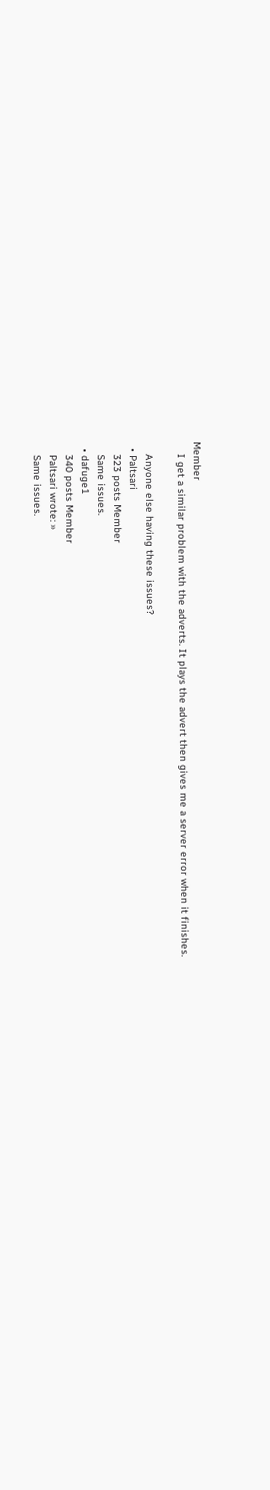Member
    I get a similar problem with the adverts. It plays the advert then gives me a server error when it finishes.

    Anyone else having these issues?
  • Paltsari
    323 posts Member
    Same issues.
  • dafuge1
    340 posts Member
    Paltsari wrote: »
    Same issues.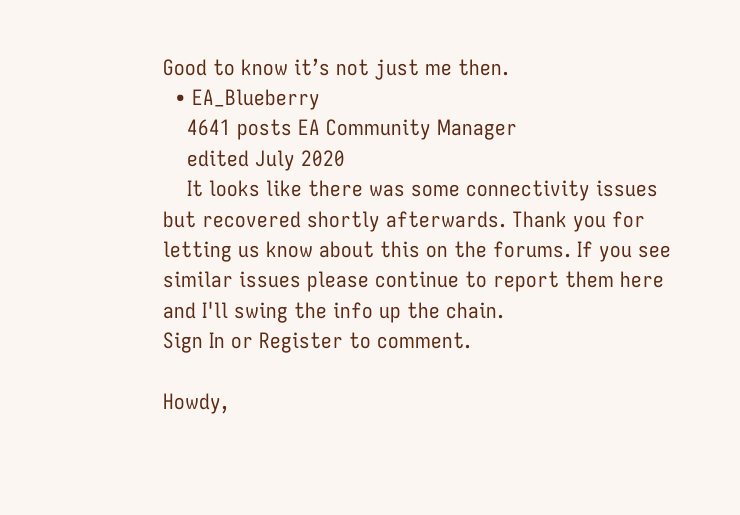Good to know it’s not just me then.
  • EA_Blueberry
    4641 posts EA Community Manager
    edited July 2020
    It looks like there was some connectivity issues but recovered shortly afterwards. Thank you for letting us know about this on the forums. If you see similar issues please continue to report them here and I'll swing the info up the chain.
Sign In or Register to comment.

Howdy,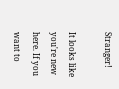Stranger!

It looks like you're new here. If you want to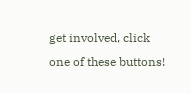get involved, click one of these buttons!